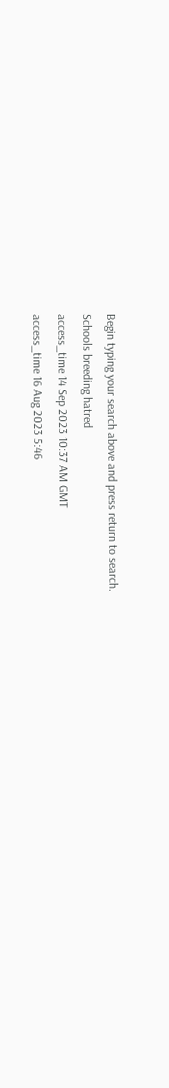Begin typing your search above and press return to search.
Schools breeding hatred
access_time 14 Sep 2023 10:37 AM GMT
access_time 16 Aug 2023 5:46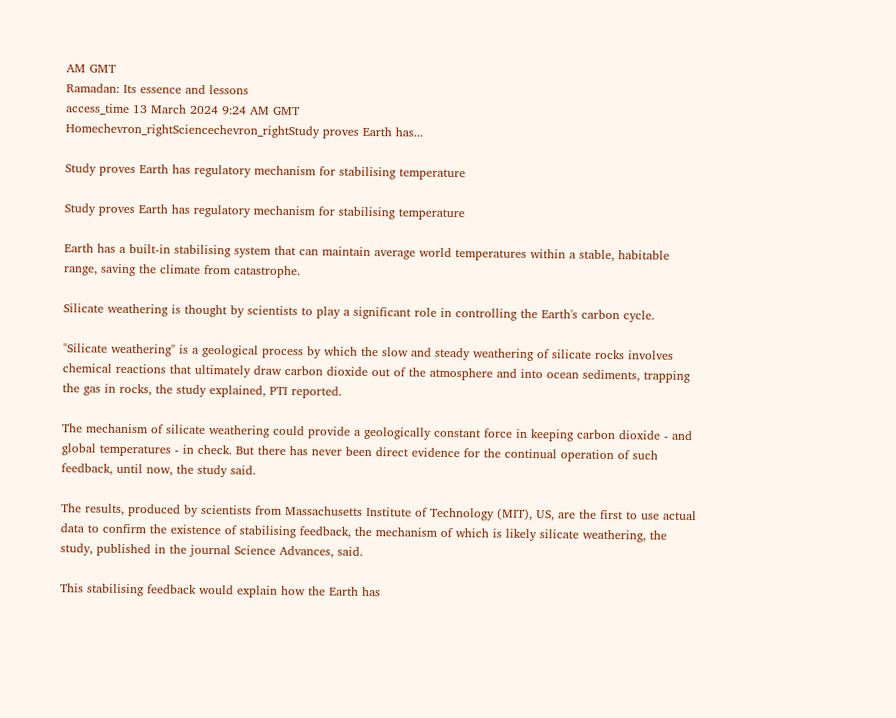AM GMT
Ramadan: Its essence and lessons
access_time 13 March 2024 9:24 AM GMT
Homechevron_rightSciencechevron_rightStudy proves Earth has...

Study proves Earth has regulatory mechanism for stabilising temperature

Study proves Earth has regulatory mechanism for stabilising temperature

Earth has a built-in stabilising system that can maintain average world temperatures within a stable, habitable range, saving the climate from catastrophe.

Silicate weathering is thought by scientists to play a significant role in controlling the Earth's carbon cycle.

"Silicate weathering" is a geological process by which the slow and steady weathering of silicate rocks involves chemical reactions that ultimately draw carbon dioxide out of the atmosphere and into ocean sediments, trapping the gas in rocks, the study explained, PTI reported.

The mechanism of silicate weathering could provide a geologically constant force in keeping carbon dioxide - and global temperatures - in check. But there has never been direct evidence for the continual operation of such feedback, until now, the study said.

The results, produced by scientists from Massachusetts Institute of Technology (MIT), US, are the first to use actual data to confirm the existence of stabilising feedback, the mechanism of which is likely silicate weathering, the study, published in the journal Science Advances, said.

This stabilising feedback would explain how the Earth has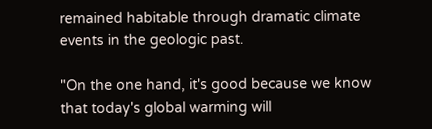remained habitable through dramatic climate events in the geologic past.

"On the one hand, it's good because we know that today's global warming will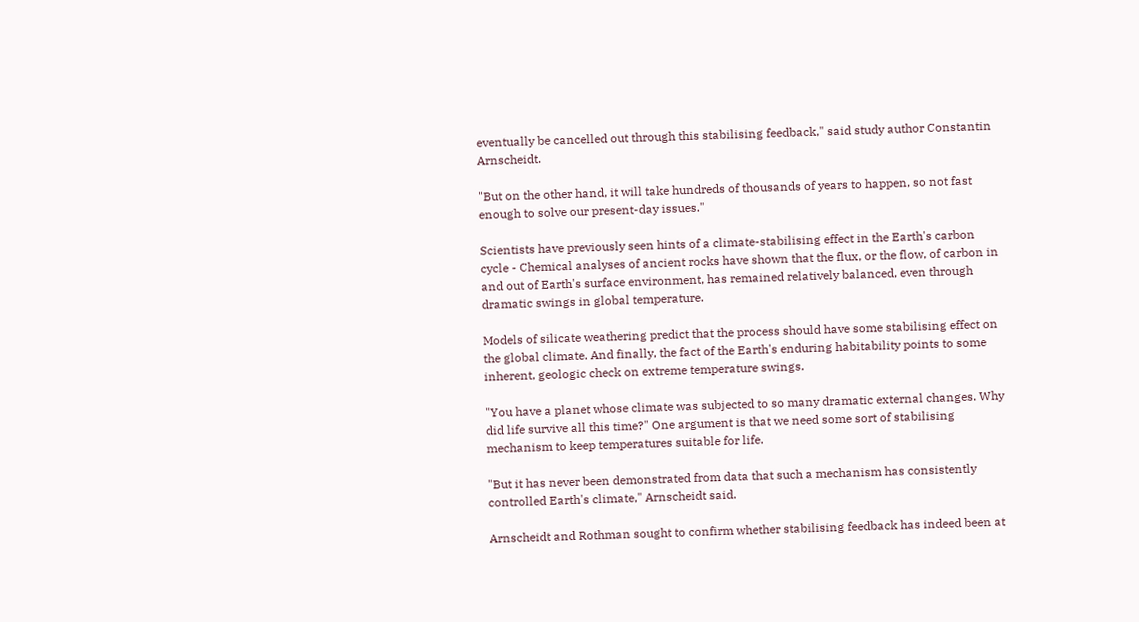eventually be cancelled out through this stabilising feedback," said study author Constantin Arnscheidt.

"But on the other hand, it will take hundreds of thousands of years to happen, so not fast enough to solve our present-day issues."

Scientists have previously seen hints of a climate-stabilising effect in the Earth's carbon cycle - Chemical analyses of ancient rocks have shown that the flux, or the flow, of carbon in and out of Earth's surface environment, has remained relatively balanced, even through dramatic swings in global temperature.

Models of silicate weathering predict that the process should have some stabilising effect on the global climate. And finally, the fact of the Earth's enduring habitability points to some inherent, geologic check on extreme temperature swings.

"You have a planet whose climate was subjected to so many dramatic external changes. Why did life survive all this time?" One argument is that we need some sort of stabilising mechanism to keep temperatures suitable for life.

"But it has never been demonstrated from data that such a mechanism has consistently controlled Earth's climate," Arnscheidt said.

Arnscheidt and Rothman sought to confirm whether stabilising feedback has indeed been at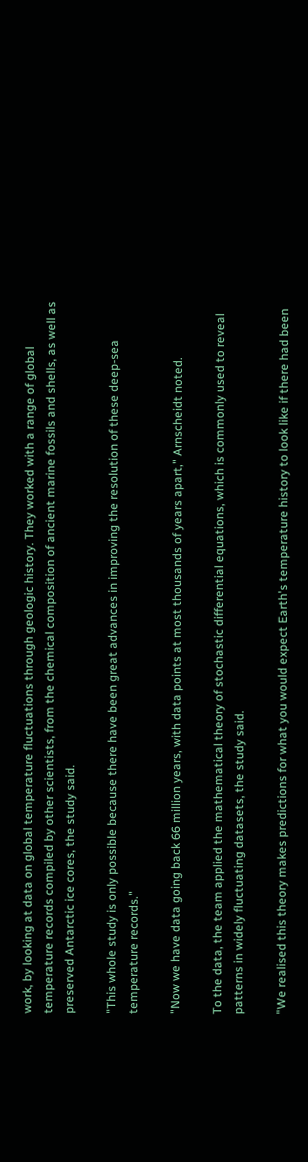work, by looking at data on global temperature fluctuations through geologic history. They worked with a range of global temperature records compiled by other scientists, from the chemical composition of ancient marine fossils and shells, as well as preserved Antarctic ice cores, the study said.

"This whole study is only possible because there have been great advances in improving the resolution of these deep-sea temperature records."

"Now we have data going back 66 million years, with data points at most thousands of years apart," Arnscheidt noted.

To the data, the team applied the mathematical theory of stochastic differential equations, which is commonly used to reveal patterns in widely fluctuating datasets, the study said.

"We realised this theory makes predictions for what you would expect Earth's temperature history to look like if there had been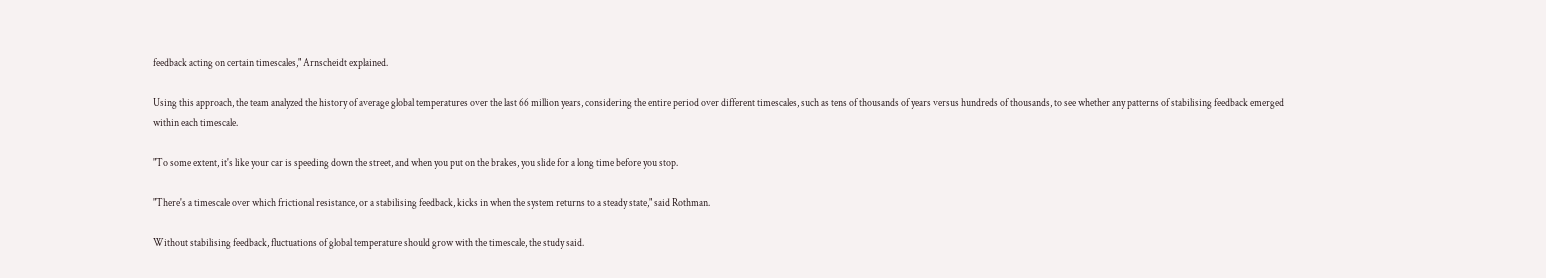feedback acting on certain timescales," Arnscheidt explained.

Using this approach, the team analyzed the history of average global temperatures over the last 66 million years, considering the entire period over different timescales, such as tens of thousands of years versus hundreds of thousands, to see whether any patterns of stabilising feedback emerged within each timescale.

"To some extent, it's like your car is speeding down the street, and when you put on the brakes, you slide for a long time before you stop.

"There's a timescale over which frictional resistance, or a stabilising feedback, kicks in when the system returns to a steady state," said Rothman.

Without stabilising feedback, fluctuations of global temperature should grow with the timescale, the study said.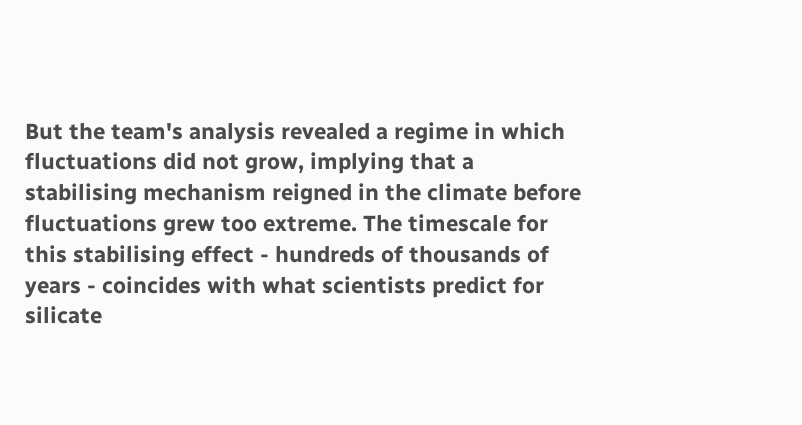But the team's analysis revealed a regime in which fluctuations did not grow, implying that a stabilising mechanism reigned in the climate before fluctuations grew too extreme. The timescale for this stabilising effect - hundreds of thousands of years - coincides with what scientists predict for silicate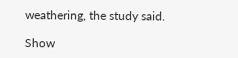weathering, the study said.

Show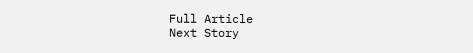Full Article
Next Story